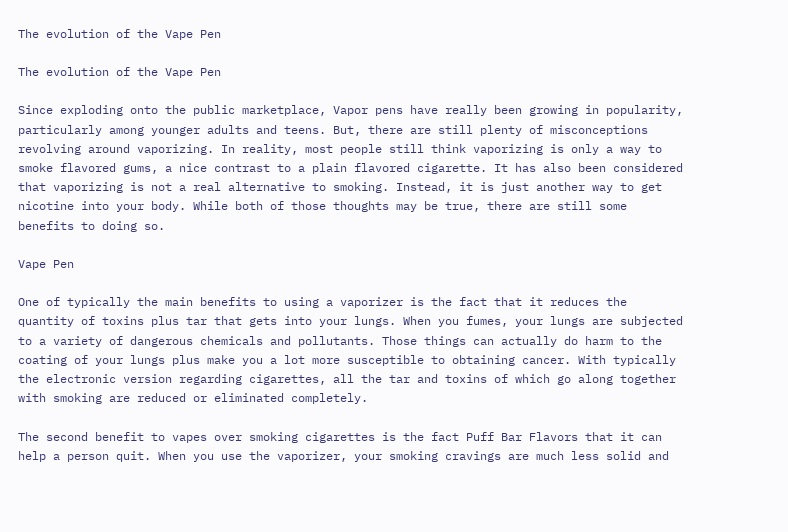The evolution of the Vape Pen

The evolution of the Vape Pen

Since exploding onto the public marketplace, Vapor pens have really been growing in popularity, particularly among younger adults and teens. But, there are still plenty of misconceptions revolving around vaporizing. In reality, most people still think vaporizing is only a way to smoke flavored gums, a nice contrast to a plain flavored cigarette. It has also been considered that vaporizing is not a real alternative to smoking. Instead, it is just another way to get nicotine into your body. While both of those thoughts may be true, there are still some benefits to doing so.

Vape Pen

One of typically the main benefits to using a vaporizer is the fact that it reduces the quantity of toxins plus tar that gets into your lungs. When you fumes, your lungs are subjected to a variety of dangerous chemicals and pollutants. Those things can actually do harm to the coating of your lungs plus make you a lot more susceptible to obtaining cancer. With typically the electronic version regarding cigarettes, all the tar and toxins of which go along together with smoking are reduced or eliminated completely.

The second benefit to vapes over smoking cigarettes is the fact Puff Bar Flavors that it can help a person quit. When you use the vaporizer, your smoking cravings are much less solid and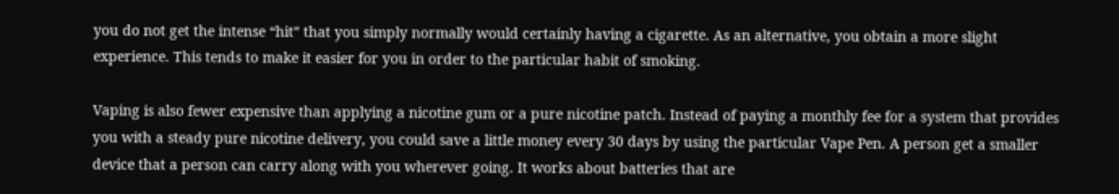you do not get the intense “hit” that you simply normally would certainly having a cigarette. As an alternative, you obtain a more slight experience. This tends to make it easier for you in order to the particular habit of smoking.

Vaping is also fewer expensive than applying a nicotine gum or a pure nicotine patch. Instead of paying a monthly fee for a system that provides you with a steady pure nicotine delivery, you could save a little money every 30 days by using the particular Vape Pen. A person get a smaller device that a person can carry along with you wherever going. It works about batteries that are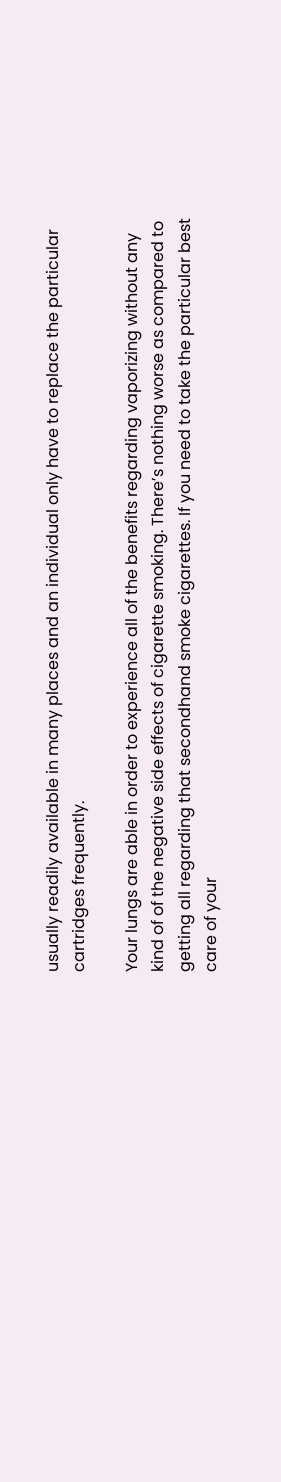usually readily available in many places and an individual only have to replace the particular cartridges frequently.

Your lungs are able in order to experience all of the benefits regarding vaporizing without any kind of of the negative side effects of cigarette smoking. There’s nothing worse as compared to getting all regarding that secondhand smoke cigarettes. If you need to take the particular best care of your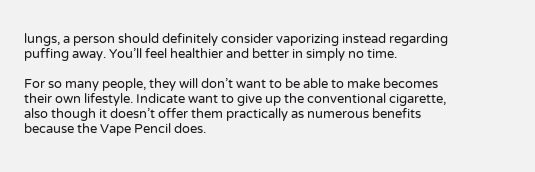lungs, a person should definitely consider vaporizing instead regarding puffing away. You’ll feel healthier and better in simply no time.

For so many people, they will don’t want to be able to make becomes their own lifestyle. Indicate want to give up the conventional cigarette, also though it doesn’t offer them practically as numerous benefits because the Vape Pencil does.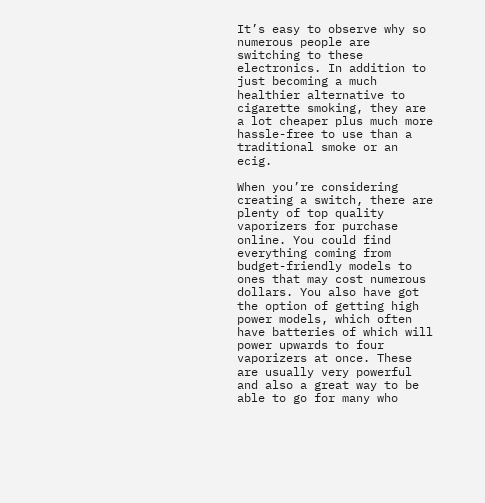It’s easy to observe why so numerous people are switching to these electronics. In addition to just becoming a much healthier alternative to cigarette smoking, they are a lot cheaper plus much more hassle-free to use than a traditional smoke or an ecig.

When you’re considering creating a switch, there are plenty of top quality vaporizers for purchase online. You could find everything coming from budget-friendly models to ones that may cost numerous dollars. You also have got the option of getting high power models, which often have batteries of which will power upwards to four vaporizers at once. These are usually very powerful and also a great way to be able to go for many who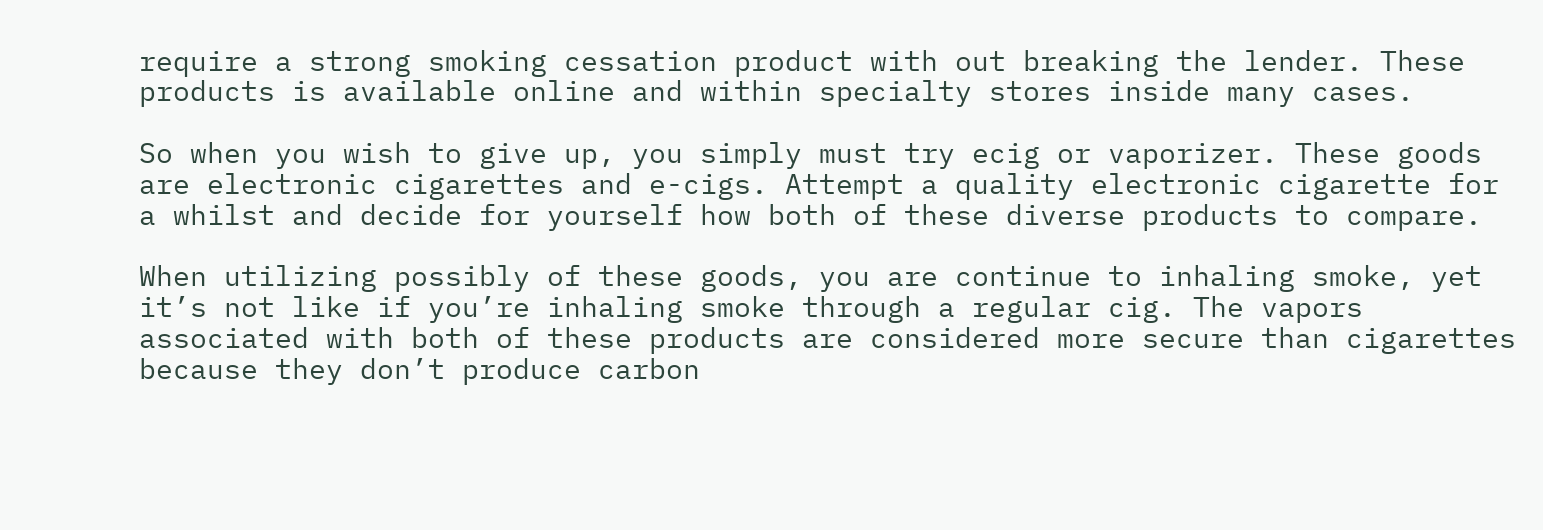require a strong smoking cessation product with out breaking the lender. These products is available online and within specialty stores inside many cases.

So when you wish to give up, you simply must try ecig or vaporizer. These goods are electronic cigarettes and e-cigs. Attempt a quality electronic cigarette for a whilst and decide for yourself how both of these diverse products to compare.

When utilizing possibly of these goods, you are continue to inhaling smoke, yet it’s not like if you’re inhaling smoke through a regular cig. The vapors associated with both of these products are considered more secure than cigarettes because they don’t produce carbon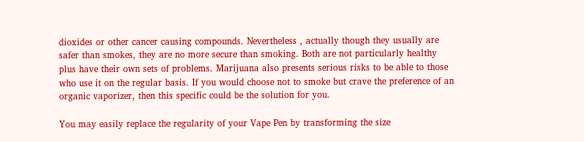dioxides or other cancer causing compounds. Nevertheless , actually though they usually are safer than smokes, they are no more secure than smoking. Both are not particularly healthy plus have their own sets of problems. Marijuana also presents serious risks to be able to those who use it on the regular basis. If you would choose not to smoke but crave the preference of an organic vaporizer, then this specific could be the solution for you.

You may easily replace the regularity of your Vape Pen by transforming the size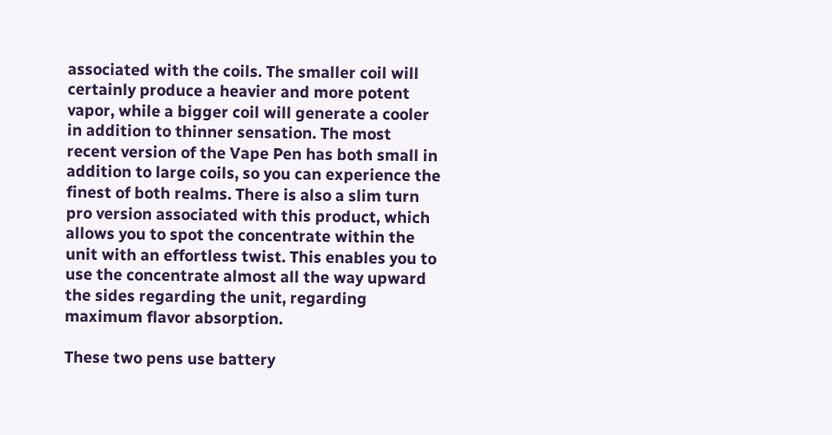associated with the coils. The smaller coil will certainly produce a heavier and more potent vapor, while a bigger coil will generate a cooler in addition to thinner sensation. The most recent version of the Vape Pen has both small in addition to large coils, so you can experience the finest of both realms. There is also a slim turn pro version associated with this product, which allows you to spot the concentrate within the unit with an effortless twist. This enables you to use the concentrate almost all the way upward the sides regarding the unit, regarding maximum flavor absorption.

These two pens use battery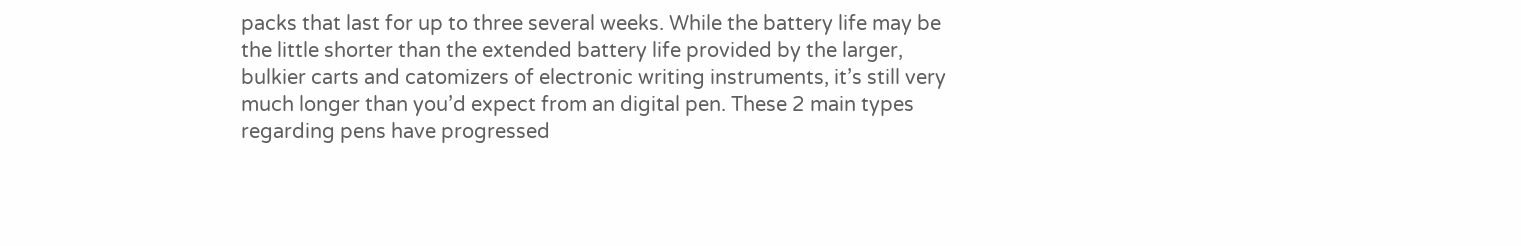packs that last for up to three several weeks. While the battery life may be the little shorter than the extended battery life provided by the larger, bulkier carts and catomizers of electronic writing instruments, it’s still very much longer than you’d expect from an digital pen. These 2 main types regarding pens have progressed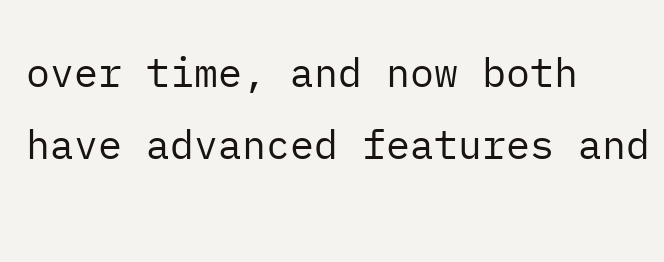over time, and now both have advanced features and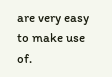are very easy to make use of.